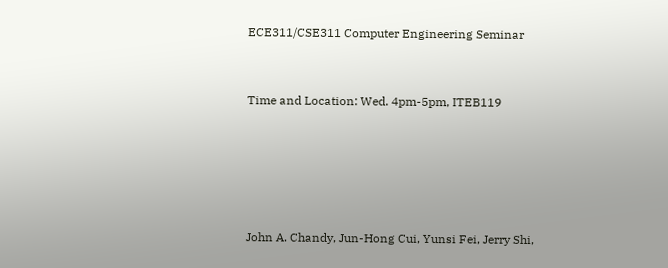ECE311/CSE311 Computer Engineering Seminar


Time and Location: Wed. 4pm-5pm, ITEB119





John A. Chandy, Jun-Hong Cui, Yunsi Fei, Jerry Shi,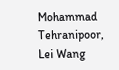Mohammad Tehranipoor, Lei Wang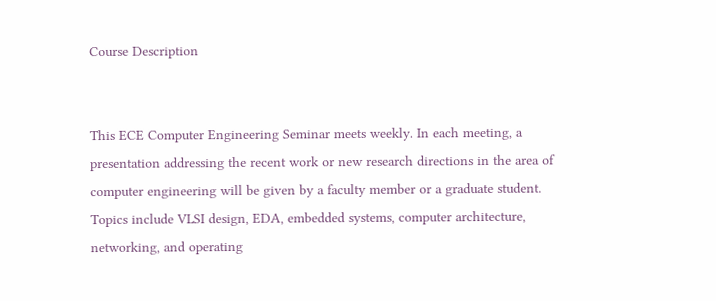Course Description


This ECE Computer Engineering Seminar meets weekly. In each meeting, a presentation addressing the recent work or new research directions in the area of computer engineering will be given by a faculty member or a graduate student. Topics include VLSI design, EDA, embedded systems, computer architecture, networking, and operating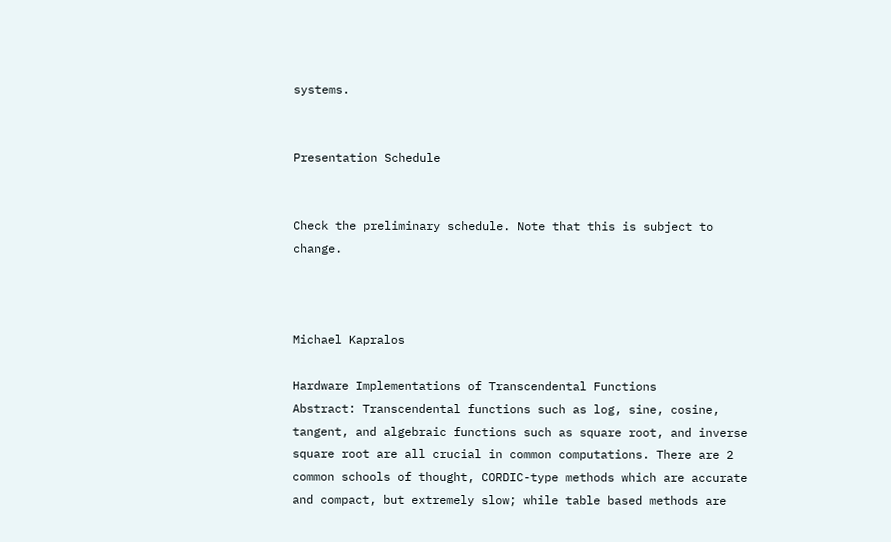systems.


Presentation Schedule


Check the preliminary schedule. Note that this is subject to change.



Michael Kapralos

Hardware Implementations of Transcendental Functions
Abstract: Transcendental functions such as log, sine, cosine, tangent, and algebraic functions such as square root, and inverse square root are all crucial in common computations. There are 2 common schools of thought, CORDIC-type methods which are accurate and compact, but extremely slow; while table based methods are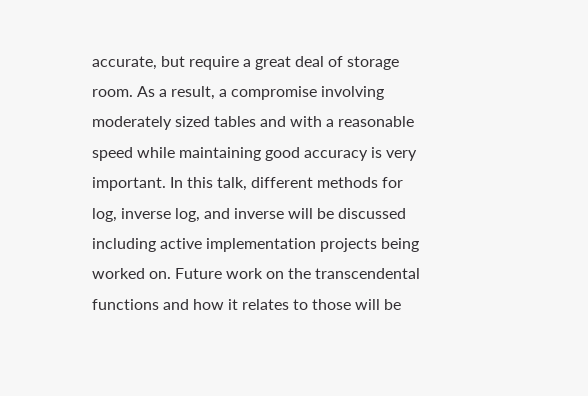accurate, but require a great deal of storage room. As a result, a compromise involving moderately sized tables and with a reasonable speed while maintaining good accuracy is very important. In this talk, different methods for log, inverse log, and inverse will be discussed including active implementation projects being worked on. Future work on the transcendental functions and how it relates to those will be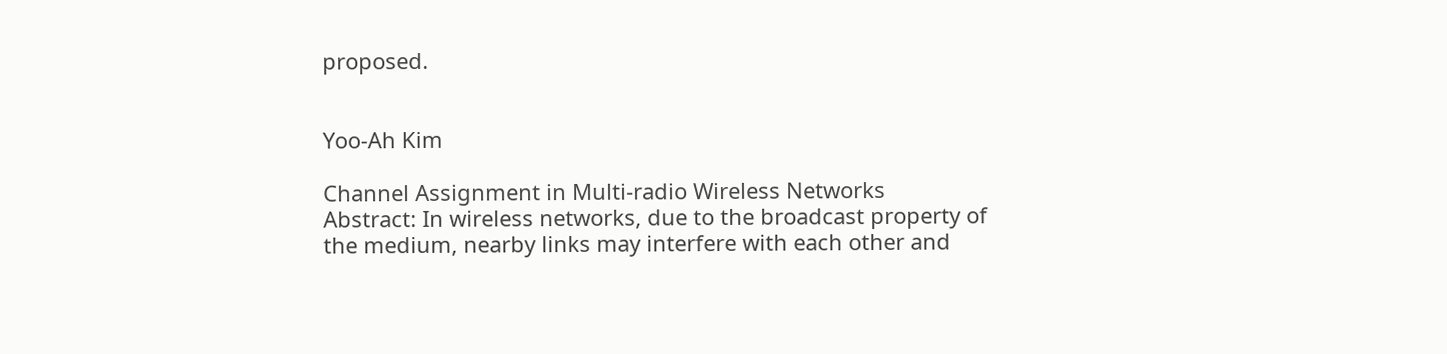proposed.


Yoo-Ah Kim

Channel Assignment in Multi-radio Wireless Networks
Abstract: In wireless networks, due to the broadcast property of the medium, nearby links may interfere with each other and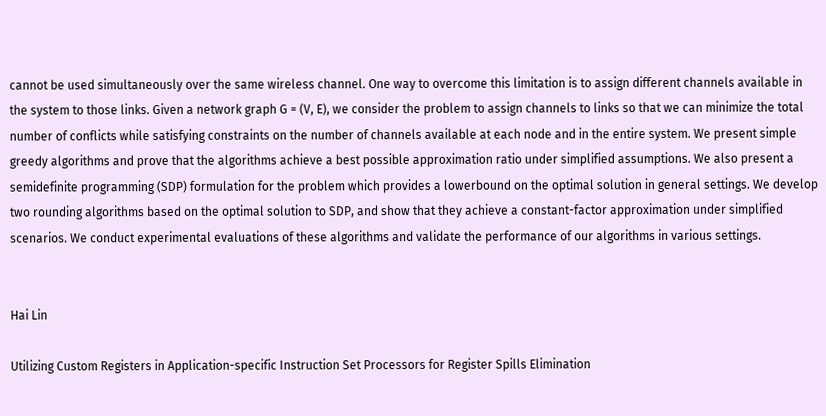cannot be used simultaneously over the same wireless channel. One way to overcome this limitation is to assign different channels available in the system to those links. Given a network graph G = (V, E), we consider the problem to assign channels to links so that we can minimize the total number of conflicts while satisfying constraints on the number of channels available at each node and in the entire system. We present simple greedy algorithms and prove that the algorithms achieve a best possible approximation ratio under simplified assumptions. We also present a semidefinite programming (SDP) formulation for the problem which provides a lowerbound on the optimal solution in general settings. We develop two rounding algorithms based on the optimal solution to SDP, and show that they achieve a constant-factor approximation under simplified scenarios. We conduct experimental evaluations of these algorithms and validate the performance of our algorithms in various settings.


Hai Lin

Utilizing Custom Registers in Application-specific Instruction Set Processors for Register Spills Elimination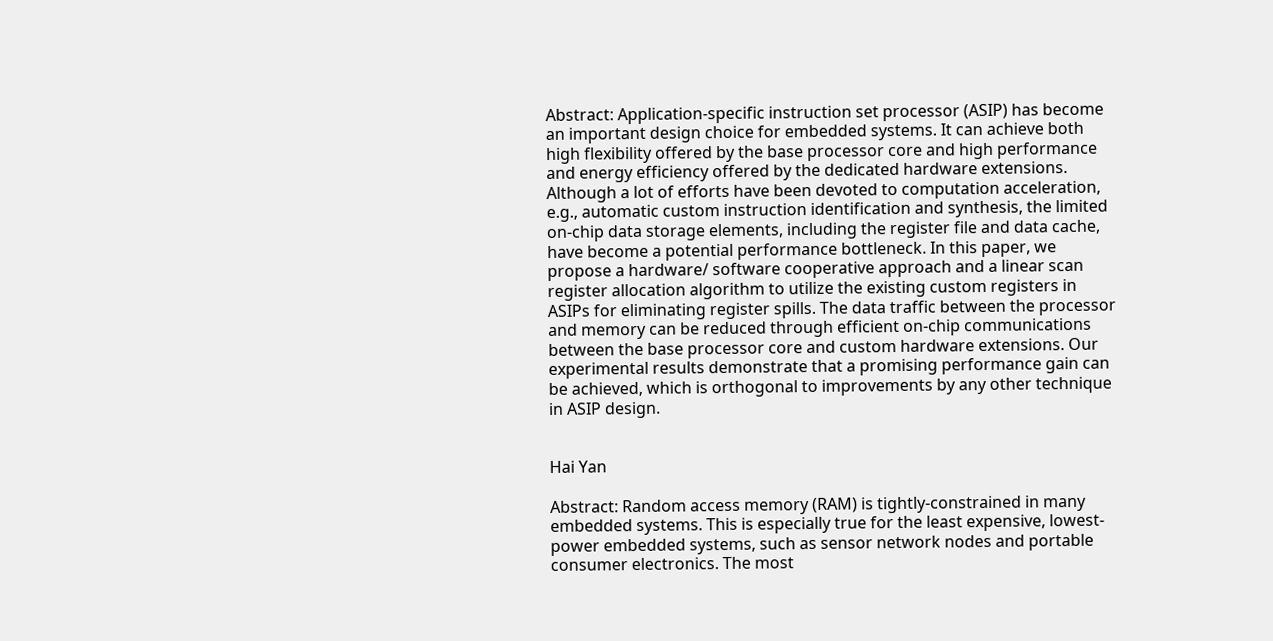Abstract: Application-specific instruction set processor (ASIP) has become an important design choice for embedded systems. It can achieve both high flexibility offered by the base processor core and high performance and energy efficiency offered by the dedicated hardware extensions. Although a lot of efforts have been devoted to computation acceleration, e.g., automatic custom instruction identification and synthesis, the limited on-chip data storage elements, including the register file and data cache, have become a potential performance bottleneck. In this paper, we propose a hardware/ software cooperative approach and a linear scan register allocation algorithm to utilize the existing custom registers in ASIPs for eliminating register spills. The data traffic between the processor and memory can be reduced through efficient on-chip communications between the base processor core and custom hardware extensions. Our experimental results demonstrate that a promising performance gain can be achieved, which is orthogonal to improvements by any other technique in ASIP design.


Hai Yan

Abstract: Random access memory (RAM) is tightly-constrained in many embedded systems. This is especially true for the least expensive, lowest-power embedded systems, such as sensor network nodes and portable consumer electronics. The most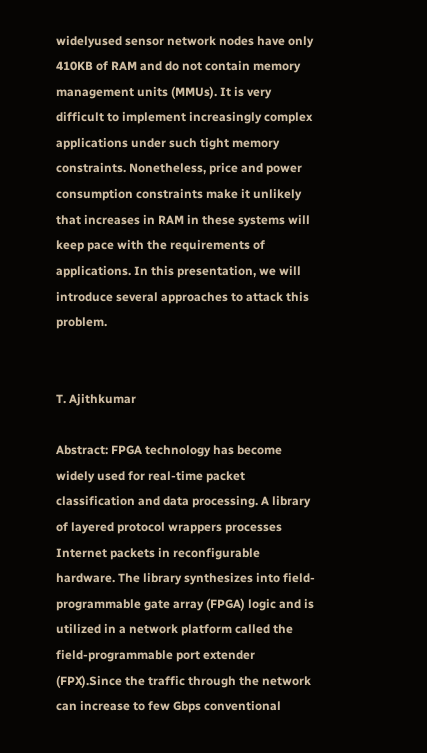widelyused sensor network nodes have only 410KB of RAM and do not contain memory management units (MMUs). It is very difficult to implement increasingly complex applications under such tight memory constraints. Nonetheless, price and power consumption constraints make it unlikely that increases in RAM in these systems will keep pace with the requirements of applications. In this presentation, we will introduce several approaches to attack this problem.


T. Ajithkumar

Abstract: FPGA technology has become widely used for real-time packet classification and data processing. A library of layered protocol wrappers processes Internet packets in reconfigurable hardware. The library synthesizes into field-programmable gate array (FPGA) logic and is utilized in a network platform called the field-programmable port extender (FPX).Since the traffic through the network can increase to few Gbps conventional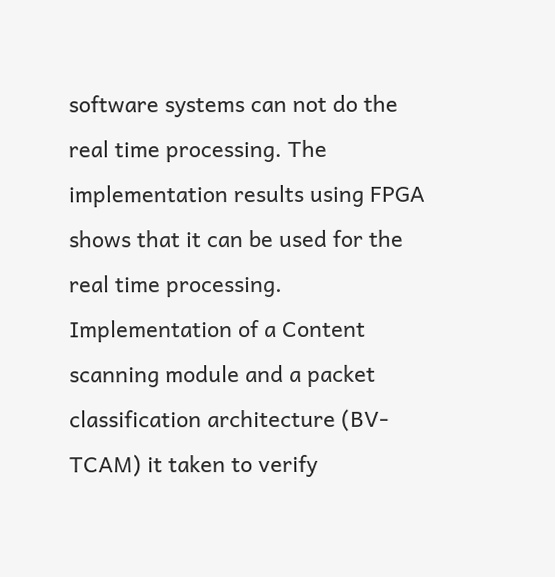software systems can not do the real time processing. The implementation results using FPGA shows that it can be used for the real time processing. Implementation of a Content scanning module and a packet classification architecture (BV-TCAM) it taken to verify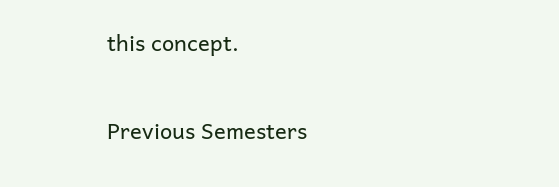this concept.

Previous Semesters